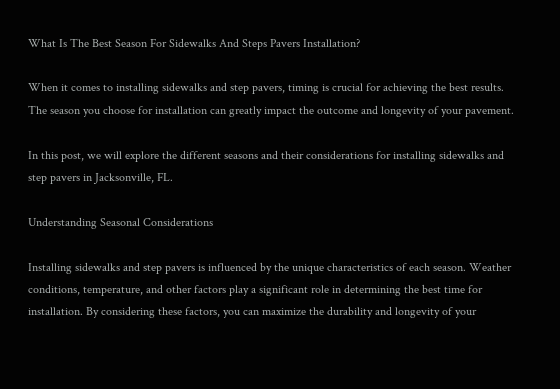What Is The Best Season For Sidewalks And Steps Pavers Installation?

When it comes to installing sidewalks and step pavers, timing is crucial for achieving the best results. The season you choose for installation can greatly impact the outcome and longevity of your pavement.

In this post, we will explore the different seasons and their considerations for installing sidewalks and step pavers in Jacksonville, FL.

Understanding Seasonal Considerations

Installing sidewalks and step pavers is influenced by the unique characteristics of each season. Weather conditions, temperature, and other factors play a significant role in determining the best time for installation. By considering these factors, you can maximize the durability and longevity of your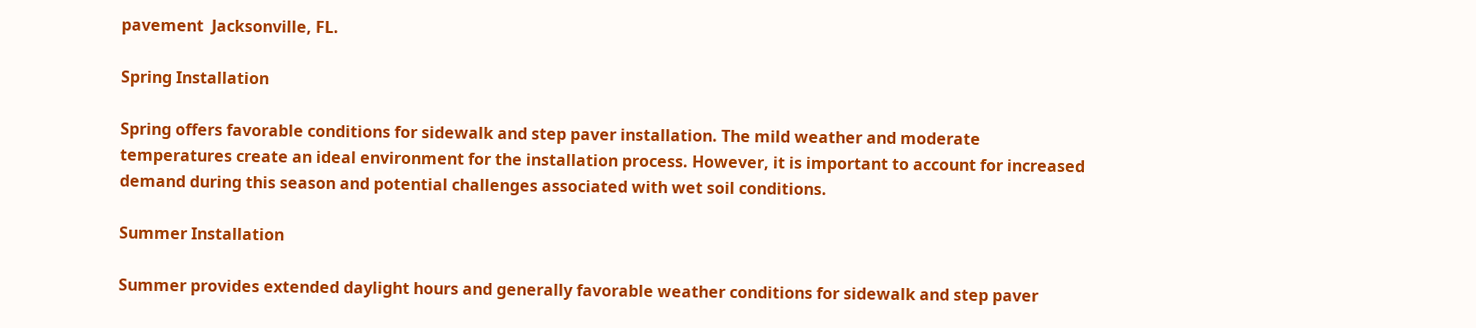pavement  Jacksonville, FL.

Spring Installation

Spring offers favorable conditions for sidewalk and step paver installation. The mild weather and moderate temperatures create an ideal environment for the installation process. However, it is important to account for increased demand during this season and potential challenges associated with wet soil conditions.

Summer Installation

Summer provides extended daylight hours and generally favorable weather conditions for sidewalk and step paver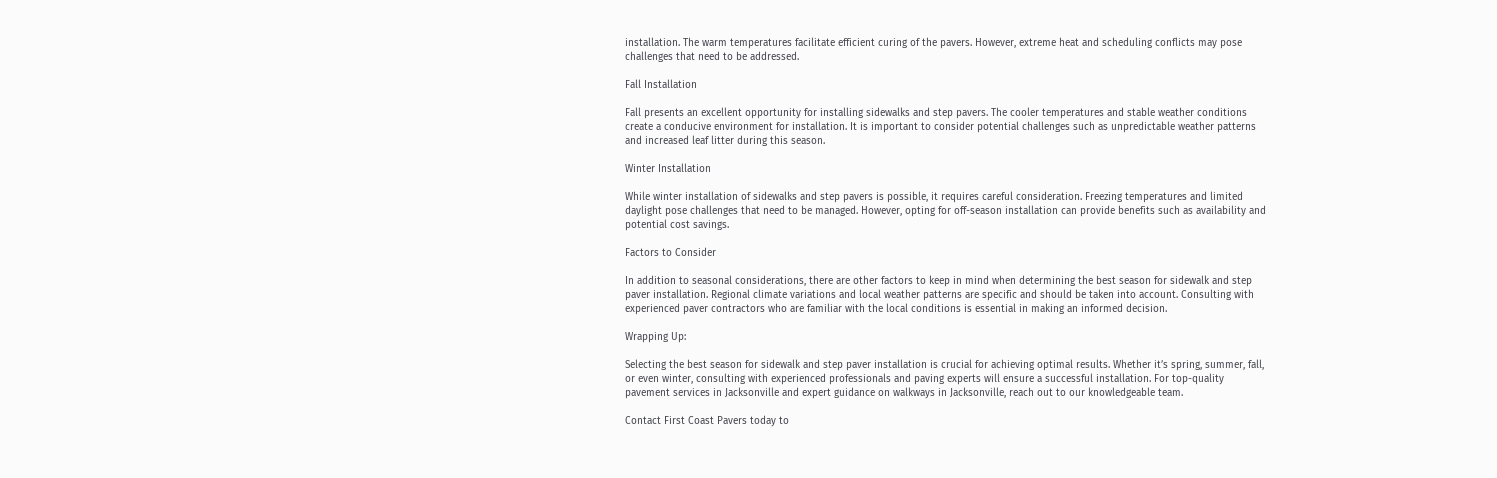installation. The warm temperatures facilitate efficient curing of the pavers. However, extreme heat and scheduling conflicts may pose challenges that need to be addressed.

Fall Installation

Fall presents an excellent opportunity for installing sidewalks and step pavers. The cooler temperatures and stable weather conditions create a conducive environment for installation. It is important to consider potential challenges such as unpredictable weather patterns and increased leaf litter during this season.

Winter Installation

While winter installation of sidewalks and step pavers is possible, it requires careful consideration. Freezing temperatures and limited daylight pose challenges that need to be managed. However, opting for off-season installation can provide benefits such as availability and potential cost savings.

Factors to Consider

In addition to seasonal considerations, there are other factors to keep in mind when determining the best season for sidewalk and step paver installation. Regional climate variations and local weather patterns are specific and should be taken into account. Consulting with experienced paver contractors who are familiar with the local conditions is essential in making an informed decision.

Wrapping Up:

Selecting the best season for sidewalk and step paver installation is crucial for achieving optimal results. Whether it’s spring, summer, fall, or even winter, consulting with experienced professionals and paving experts will ensure a successful installation. For top-quality pavement services in Jacksonville and expert guidance on walkways in Jacksonville, reach out to our knowledgeable team.

Contact First Coast Pavers today to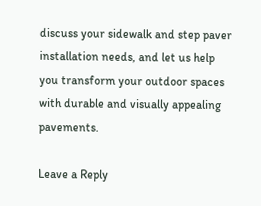discuss your sidewalk and step paver installation needs, and let us help you transform your outdoor spaces with durable and visually appealing pavements.

Leave a Reply